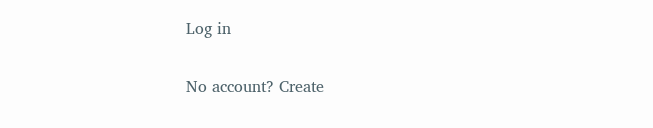Log in

No account? Create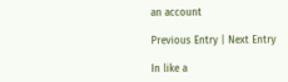an account

Previous Entry | Next Entry

In like a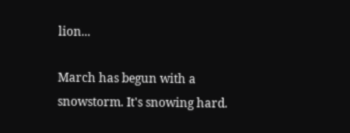lion...

March has begun with a snowstorm. It's snowing hard.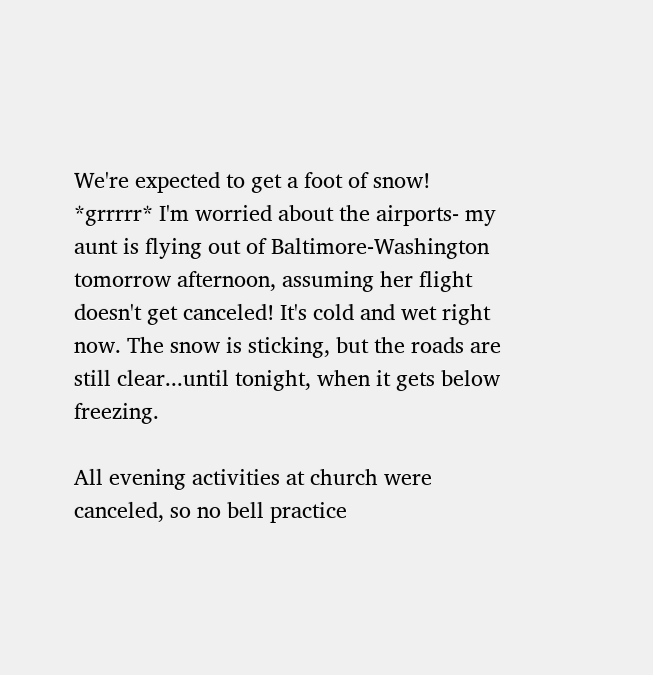We're expected to get a foot of snow! *grrrrr* I'm worried about the airports- my aunt is flying out of Baltimore-Washington tomorrow afternoon, assuming her flight doesn't get canceled! It's cold and wet right now. The snow is sticking, but the roads are still clear...until tonight, when it gets below freezing.

All evening activities at church were canceled, so no bell practice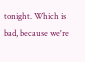tonight. Which is bad, because we're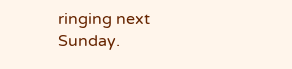ringing next Sunday.